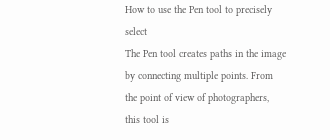How to use the Pen tool to precisely select
The Pen tool creates paths in the image by connecting multiple points. From the point of view of photographers, this tool is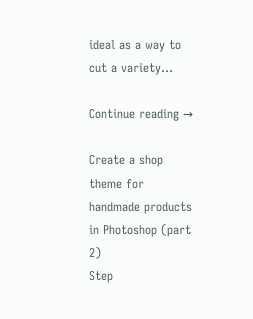ideal as a way to cut a variety…

Continue reading →

Create a shop theme for handmade products in Photoshop (part 2)
Step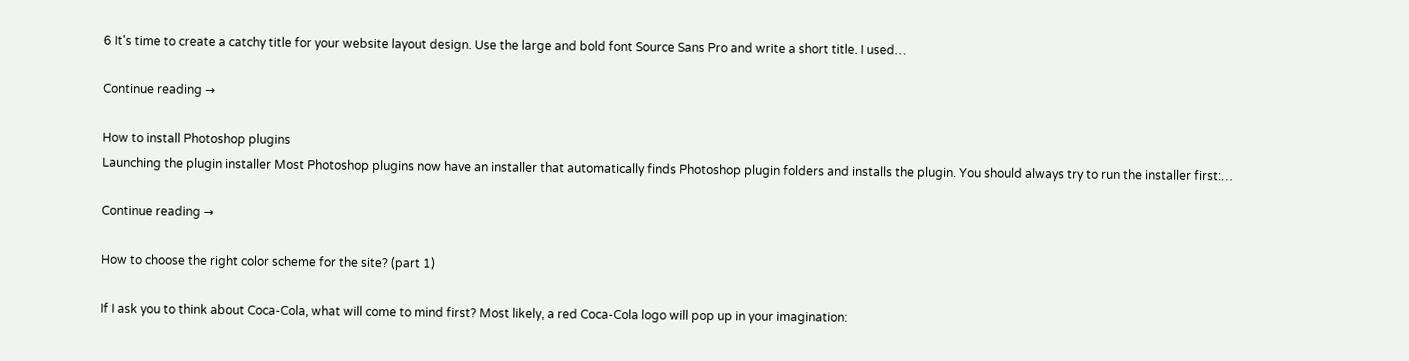6 It's time to create a catchy title for your website layout design. Use the large and bold font Source Sans Pro and write a short title. I used…

Continue reading →

How to install Photoshop plugins
Launching the plugin installer Most Photoshop plugins now have an installer that automatically finds Photoshop plugin folders and installs the plugin. You should always try to run the installer first:…

Continue reading →

How to choose the right color scheme for the site? (part 1)

If I ask you to think about Coca-Cola, what will come to mind first? Most likely, a red Coca-Cola logo will pop up in your imagination: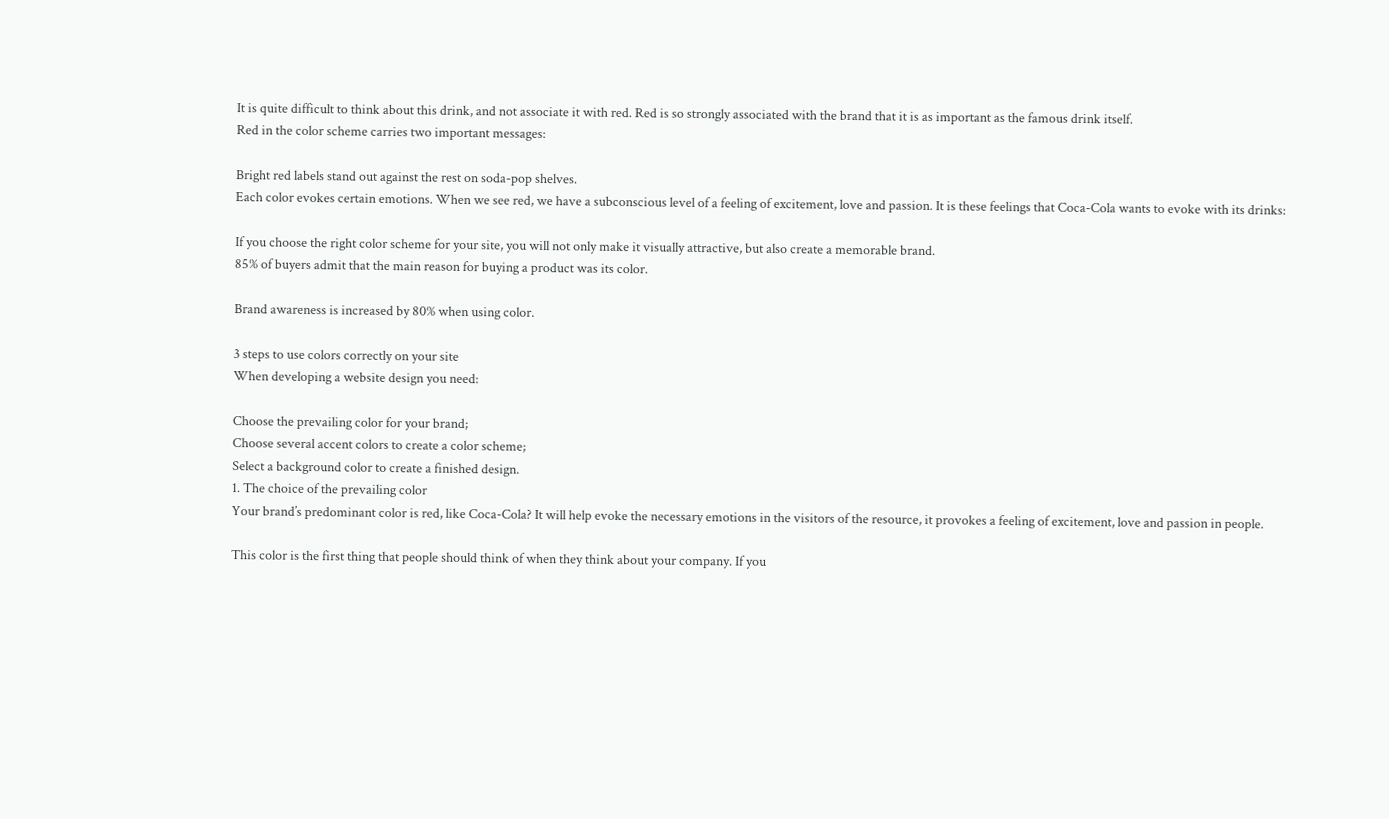It is quite difficult to think about this drink, and not associate it with red. Red is so strongly associated with the brand that it is as important as the famous drink itself.
Red in the color scheme carries two important messages:

Bright red labels stand out against the rest on soda-pop shelves.
Each color evokes certain emotions. When we see red, we have a subconscious level of a feeling of excitement, love and passion. It is these feelings that Coca-Cola wants to evoke with its drinks:

If you choose the right color scheme for your site, you will not only make it visually attractive, but also create a memorable brand.
85% of buyers admit that the main reason for buying a product was its color.

Brand awareness is increased by 80% when using color.

3 steps to use colors correctly on your site
When developing a website design you need:

Choose the prevailing color for your brand;
Choose several accent colors to create a color scheme;
Select a background color to create a finished design.
1. The choice of the prevailing color
Your brand’s predominant color is red, like Coca-Cola? It will help evoke the necessary emotions in the visitors of the resource, it provokes a feeling of excitement, love and passion in people.

This color is the first thing that people should think of when they think about your company. If you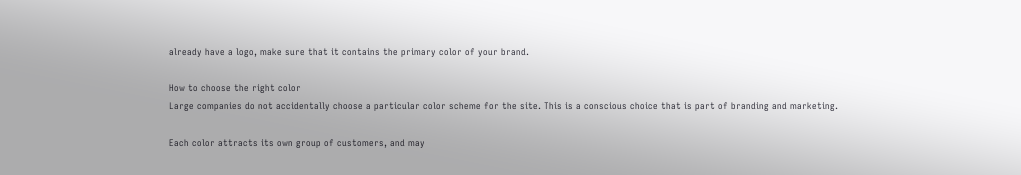already have a logo, make sure that it contains the primary color of your brand.

How to choose the right color
Large companies do not accidentally choose a particular color scheme for the site. This is a conscious choice that is part of branding and marketing.

Each color attracts its own group of customers, and may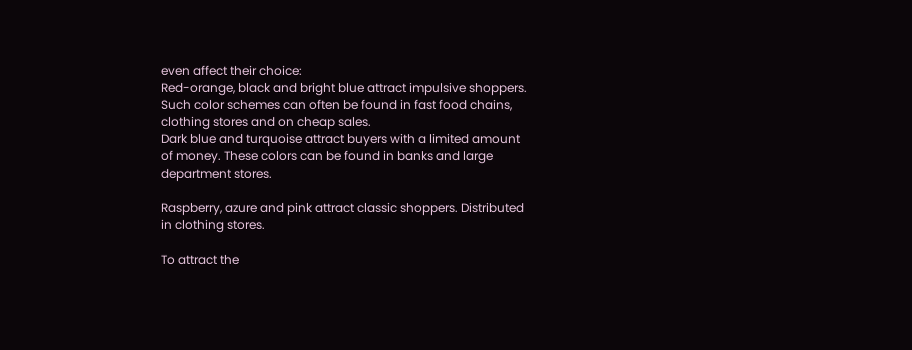even affect their choice:
Red-orange, black and bright blue attract impulsive shoppers. Such color schemes can often be found in fast food chains, clothing stores and on cheap sales.
Dark blue and turquoise attract buyers with a limited amount of money. These colors can be found in banks and large department stores.

Raspberry, azure and pink attract classic shoppers. Distributed in clothing stores.

To attract the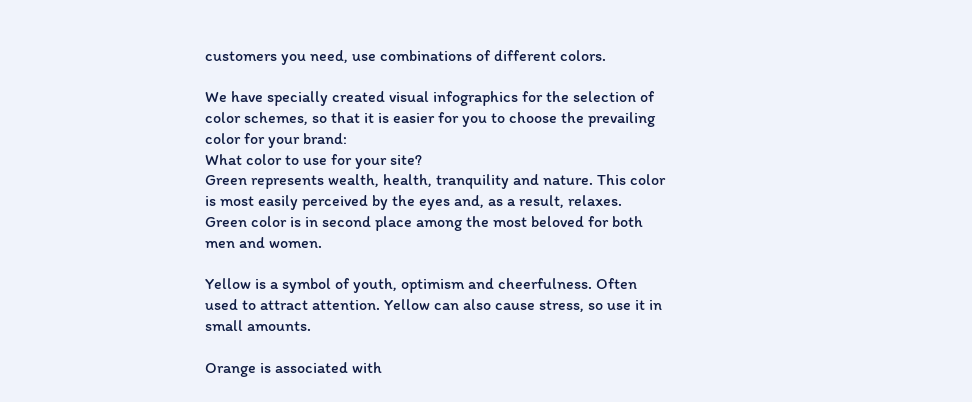customers you need, use combinations of different colors.

We have specially created visual infographics for the selection of color schemes, so that it is easier for you to choose the prevailing color for your brand:
What color to use for your site?
Green represents wealth, health, tranquility and nature. This color is most easily perceived by the eyes and, as a result, relaxes. Green color is in second place among the most beloved for both men and women.

Yellow is a symbol of youth, optimism and cheerfulness. Often used to attract attention. Yellow can also cause stress, so use it in small amounts.

Orange is associated with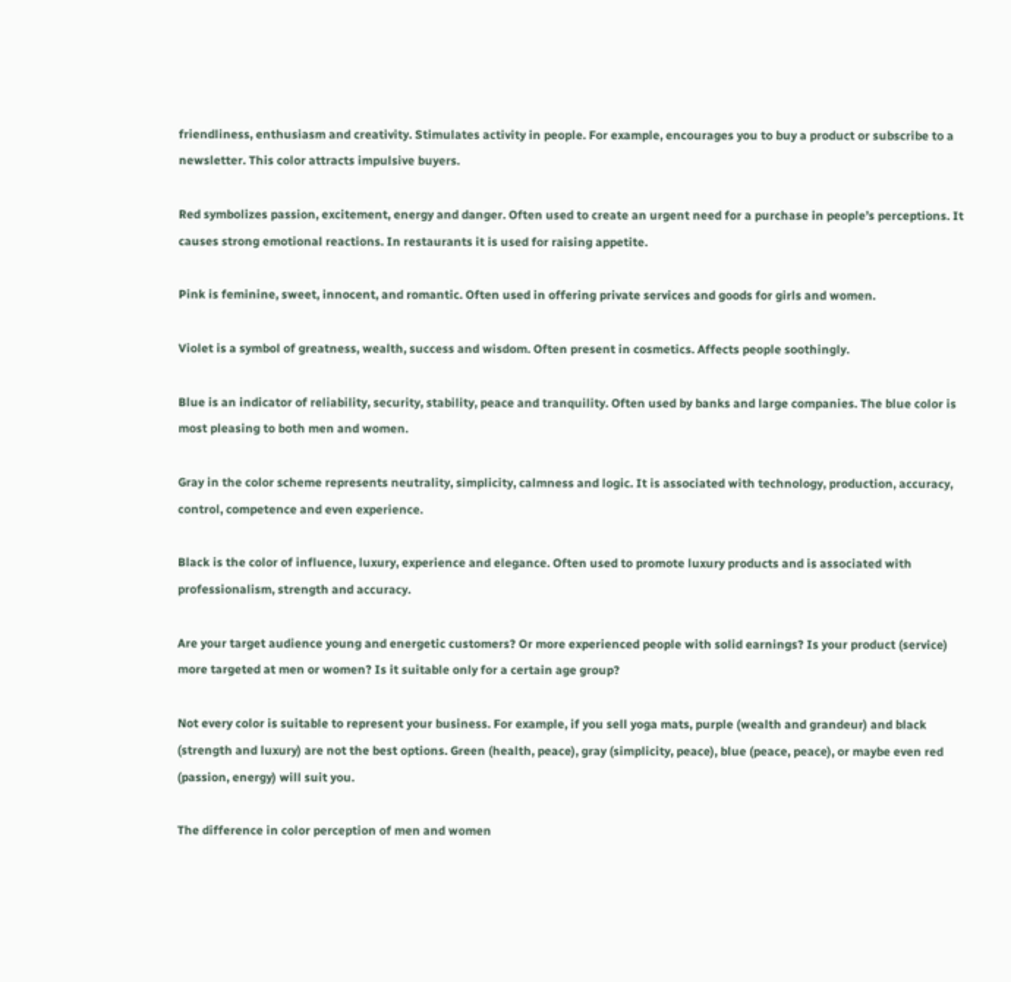friendliness, enthusiasm and creativity. Stimulates activity in people. For example, encourages you to buy a product or subscribe to a newsletter. This color attracts impulsive buyers.

Red symbolizes passion, excitement, energy and danger. Often used to create an urgent need for a purchase in people’s perceptions. It causes strong emotional reactions. In restaurants it is used for raising appetite.

Pink is feminine, sweet, innocent, and romantic. Often used in offering private services and goods for girls and women.

Violet is a symbol of greatness, wealth, success and wisdom. Often present in cosmetics. Affects people soothingly.

Blue is an indicator of reliability, security, stability, peace and tranquility. Often used by banks and large companies. The blue color is most pleasing to both men and women.

Gray in the color scheme represents neutrality, simplicity, calmness and logic. It is associated with technology, production, accuracy, control, competence and even experience.

Black is the color of influence, luxury, experience and elegance. Often used to promote luxury products and is associated with professionalism, strength and accuracy.

Are your target audience young and energetic customers? Or more experienced people with solid earnings? Is your product (service) more targeted at men or women? Is it suitable only for a certain age group?

Not every color is suitable to represent your business. For example, if you sell yoga mats, purple (wealth and grandeur) and black (strength and luxury) are not the best options. Green (health, peace), gray (simplicity, peace), blue (peace, peace), or maybe even red (passion, energy) will suit you.

The difference in color perception of men and women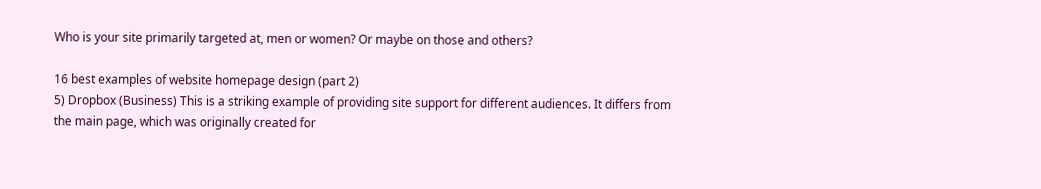Who is your site primarily targeted at, men or women? Or maybe on those and others?

16 best examples of website homepage design (part 2)
5) Dropbox (Business) This is a striking example of providing site support for different audiences. It differs from the main page, which was originally created for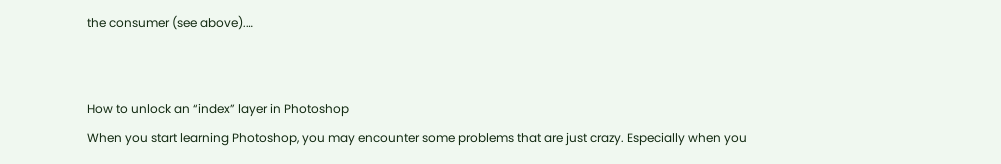the consumer (see above).…


How to unlock an “index” layer in Photoshop
When you start learning Photoshop, you may encounter some problems that are just crazy. Especially when you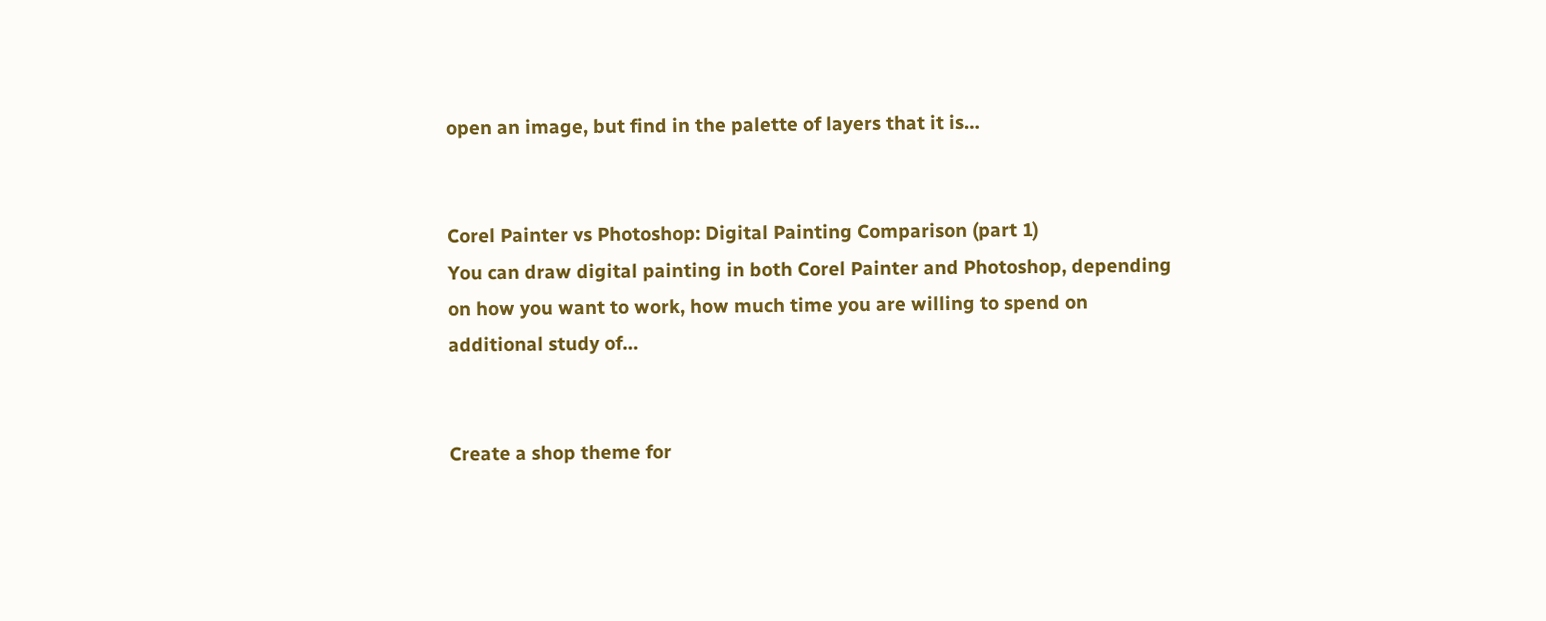open an image, but find in the palette of layers that it is…


Corel Painter vs Photoshop: Digital Painting Comparison (part 1)
You can draw digital painting in both Corel Painter and Photoshop, depending on how you want to work, how much time you are willing to spend on additional study of…


Create a shop theme for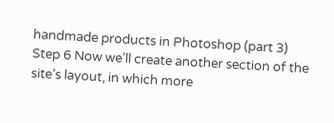handmade products in Photoshop (part 3)
Step 6 Now we’ll create another section of the site’s layout, in which more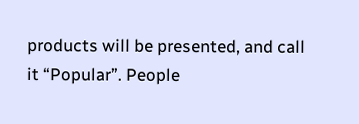products will be presented, and call it “Popular”. People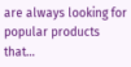are always looking for popular products that…